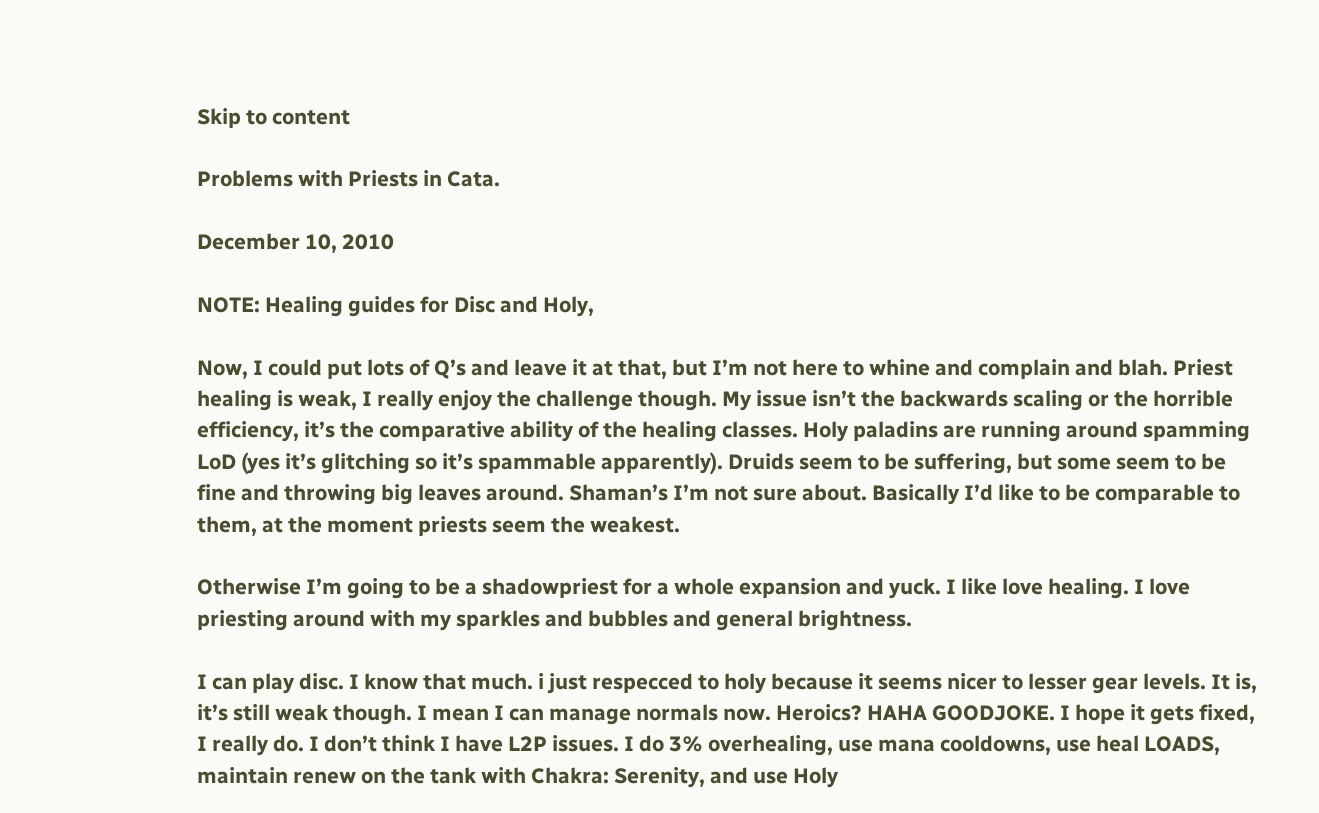Skip to content

Problems with Priests in Cata.

December 10, 2010

NOTE: Healing guides for Disc and Holy,

Now, I could put lots of Q’s and leave it at that, but I’m not here to whine and complain and blah. Priest healing is weak, I really enjoy the challenge though. My issue isn’t the backwards scaling or the horrible efficiency, it’s the comparative ability of the healing classes. Holy paladins are running around spamming LoD (yes it’s glitching so it’s spammable apparently). Druids seem to be suffering, but some seem to be fine and throwing big leaves around. Shaman’s I’m not sure about. Basically I’d like to be comparable to them, at the moment priests seem the weakest.

Otherwise I’m going to be a shadowpriest for a whole expansion and yuck. I like love healing. I love priesting around with my sparkles and bubbles and general brightness.

I can play disc. I know that much. i just respecced to holy because it seems nicer to lesser gear levels. It is, it’s still weak though. I mean I can manage normals now. Heroics? HAHA GOODJOKE. I hope it gets fixed, I really do. I don’t think I have L2P issues. I do 3% overhealing, use mana cooldowns, use heal LOADS, maintain renew on the tank with Chakra: Serenity, and use Holy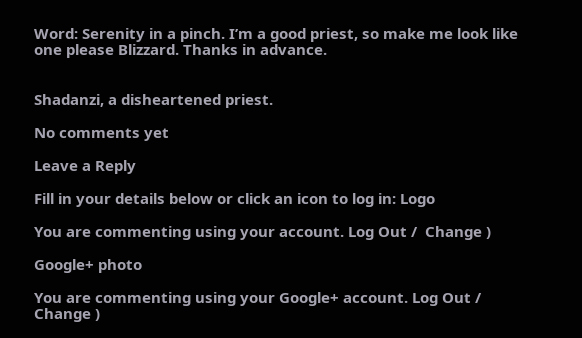Word: Serenity in a pinch. I’m a good priest, so make me look like one please Blizzard. Thanks in advance.


Shadanzi, a disheartened priest.

No comments yet

Leave a Reply

Fill in your details below or click an icon to log in: Logo

You are commenting using your account. Log Out /  Change )

Google+ photo

You are commenting using your Google+ account. Log Out /  Change )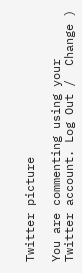Twitter picture

You are commenting using your Twitter account. Log Out /  Change )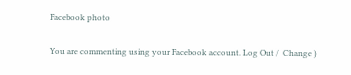Facebook photo

You are commenting using your Facebook account. Log Out /  Change )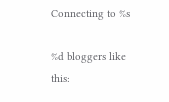Connecting to %s

%d bloggers like this: